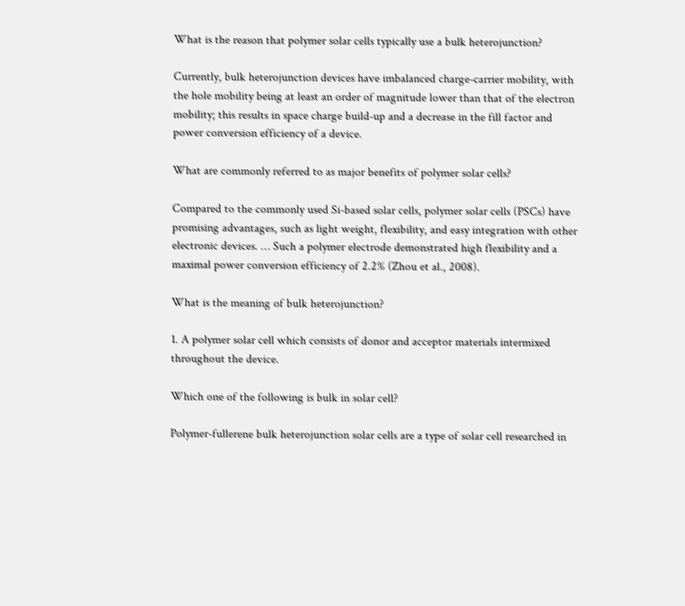What is the reason that polymer solar cells typically use a bulk heterojunction?

Currently, bulk heterojunction devices have imbalanced charge-carrier mobility, with the hole mobility being at least an order of magnitude lower than that of the electron mobility; this results in space charge build-up and a decrease in the fill factor and power conversion efficiency of a device.

What are commonly referred to as major benefits of polymer solar cells?

Compared to the commonly used Si-based solar cells, polymer solar cells (PSCs) have promising advantages, such as light weight, flexibility, and easy integration with other electronic devices. … Such a polymer electrode demonstrated high flexibility and a maximal power conversion efficiency of 2.2% (Zhou et al., 2008).

What is the meaning of bulk heterojunction?

1. A polymer solar cell which consists of donor and acceptor materials intermixed throughout the device.

Which one of the following is bulk in solar cell?

Polymer-fullerene bulk heterojunction solar cells are a type of solar cell researched in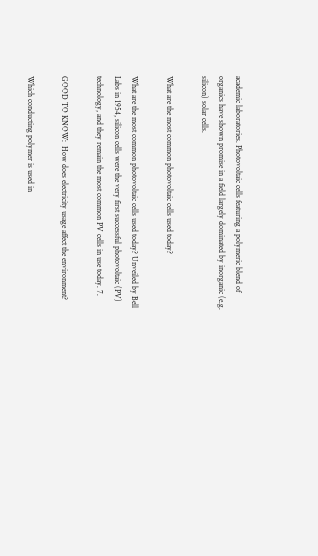academic laboratories. Photovoltaic cells featuring a polymeric blend of organics have shown promise in a field largely dominated by inorganic (e.g. silicon) solar cells.

What are the most common photovoltaic cells used today?

What are the most common photovoltaic cells used today? Unveiled by Bell Labs in 1954, silicon cells were the very first successful photovoltaic (PV) technology, and they remain the most common PV cells in use today. 7.

GOOD TO KNOW:  How does electricity usage affect the environment?

Which conducting polymer is used in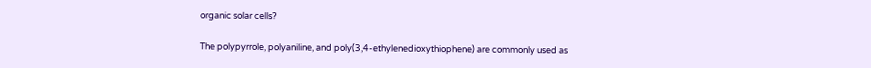organic solar cells?

The polypyrrole, polyaniline, and poly(3,4-ethylenedioxythiophene) are commonly used as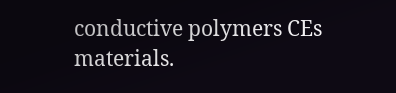conductive polymers CEs materials.